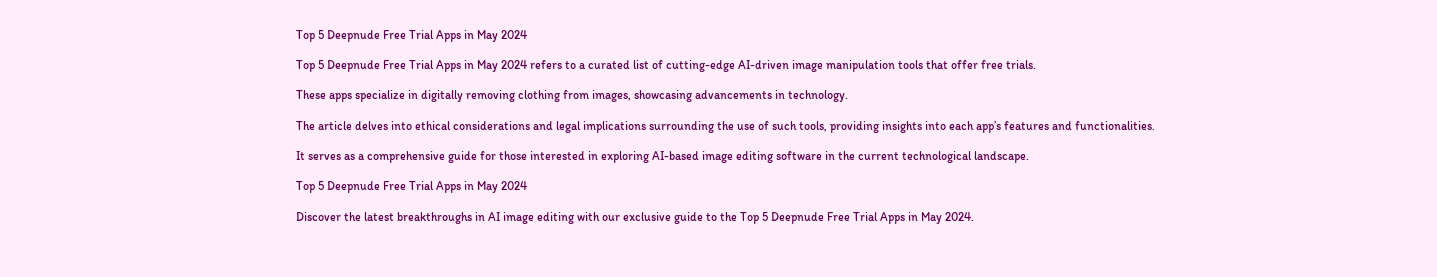Top 5 Deepnude Free Trial Apps in May 2024

Top 5 Deepnude Free Trial Apps in May 2024 refers to a curated list of cutting-edge AI-driven image manipulation tools that offer free trials.

These apps specialize in digitally removing clothing from images, showcasing advancements in technology.

The article delves into ethical considerations and legal implications surrounding the use of such tools, providing insights into each app’s features and functionalities.

It serves as a comprehensive guide for those interested in exploring AI-based image editing software in the current technological landscape.

Top 5 Deepnude Free Trial Apps in May 2024

Discover the latest breakthroughs in AI image editing with our exclusive guide to the Top 5 Deepnude Free Trial Apps in May 2024.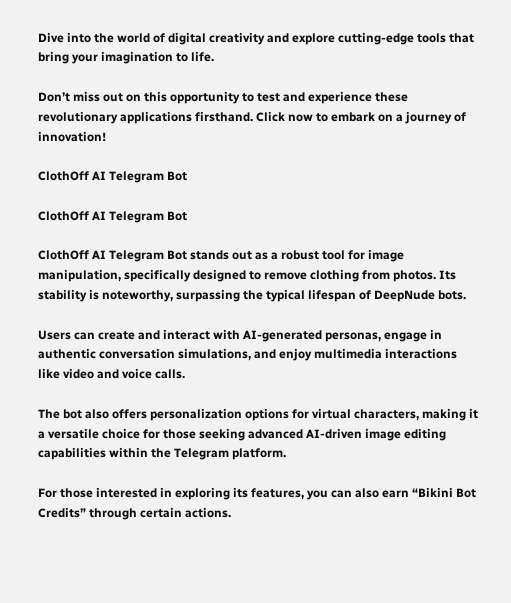Dive into the world of digital creativity and explore cutting-edge tools that bring your imagination to life.

Don’t miss out on this opportunity to test and experience these revolutionary applications firsthand. Click now to embark on a journey of innovation!

ClothOff AI Telegram Bot

ClothOff AI Telegram Bot

ClothOff AI Telegram Bot stands out as a robust tool for image manipulation, specifically designed to remove clothing from photos. Its stability is noteworthy, surpassing the typical lifespan of DeepNude bots.

Users can create and interact with AI-generated personas, engage in authentic conversation simulations, and enjoy multimedia interactions like video and voice calls.

The bot also offers personalization options for virtual characters, making it a versatile choice for those seeking advanced AI-driven image editing capabilities within the Telegram platform.

For those interested in exploring its features, you can also earn “Bikini Bot Credits” through certain actions.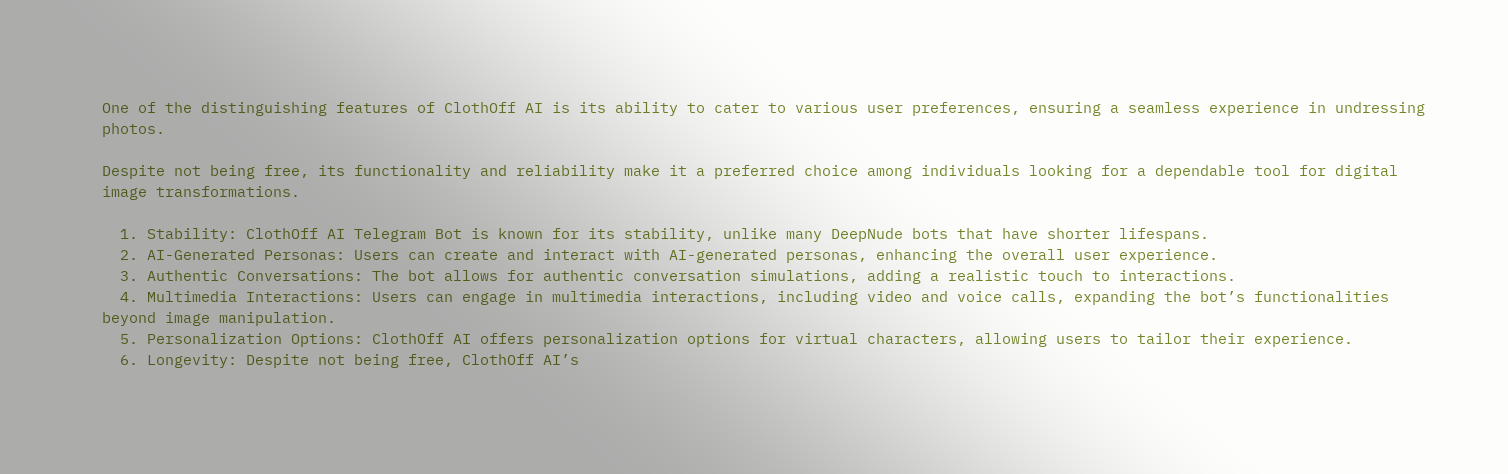One of the distinguishing features of ClothOff AI is its ability to cater to various user preferences, ensuring a seamless experience in undressing photos.

Despite not being free, its functionality and reliability make it a preferred choice among individuals looking for a dependable tool for digital image transformations.

  1. Stability: ClothOff AI Telegram Bot is known for its stability, unlike many DeepNude bots that have shorter lifespans.
  2. AI-Generated Personas: Users can create and interact with AI-generated personas, enhancing the overall user experience.
  3. Authentic Conversations: The bot allows for authentic conversation simulations, adding a realistic touch to interactions.
  4. Multimedia Interactions: Users can engage in multimedia interactions, including video and voice calls, expanding the bot’s functionalities beyond image manipulation.
  5. Personalization Options: ClothOff AI offers personalization options for virtual characters, allowing users to tailor their experience.
  6. Longevity: Despite not being free, ClothOff AI’s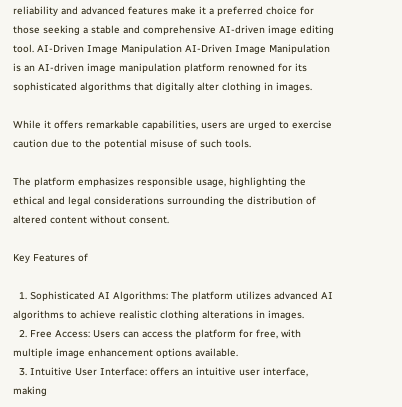reliability and advanced features make it a preferred choice for those seeking a stable and comprehensive AI-driven image editing tool. AI-Driven Image Manipulation AI-Driven Image Manipulation is an AI-driven image manipulation platform renowned for its sophisticated algorithms that digitally alter clothing in images.

While it offers remarkable capabilities, users are urged to exercise caution due to the potential misuse of such tools.

The platform emphasizes responsible usage, highlighting the ethical and legal considerations surrounding the distribution of altered content without consent.

Key Features of

  1. Sophisticated AI Algorithms: The platform utilizes advanced AI algorithms to achieve realistic clothing alterations in images.
  2. Free Access: Users can access the platform for free, with multiple image enhancement options available.
  3. Intuitive User Interface: offers an intuitive user interface, making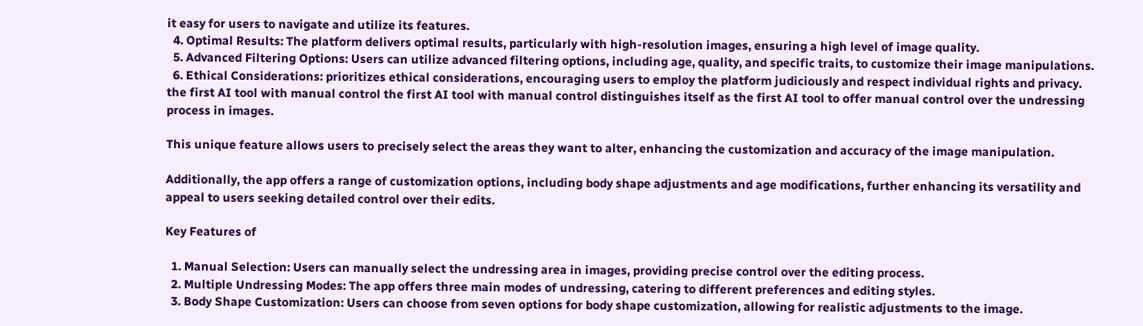it easy for users to navigate and utilize its features.
  4. Optimal Results: The platform delivers optimal results, particularly with high-resolution images, ensuring a high level of image quality.
  5. Advanced Filtering Options: Users can utilize advanced filtering options, including age, quality, and specific traits, to customize their image manipulations.
  6. Ethical Considerations: prioritizes ethical considerations, encouraging users to employ the platform judiciously and respect individual rights and privacy. the first AI tool with manual control the first AI tool with manual control distinguishes itself as the first AI tool to offer manual control over the undressing process in images.

This unique feature allows users to precisely select the areas they want to alter, enhancing the customization and accuracy of the image manipulation.

Additionally, the app offers a range of customization options, including body shape adjustments and age modifications, further enhancing its versatility and appeal to users seeking detailed control over their edits.

Key Features of

  1. Manual Selection: Users can manually select the undressing area in images, providing precise control over the editing process.
  2. Multiple Undressing Modes: The app offers three main modes of undressing, catering to different preferences and editing styles.
  3. Body Shape Customization: Users can choose from seven options for body shape customization, allowing for realistic adjustments to the image.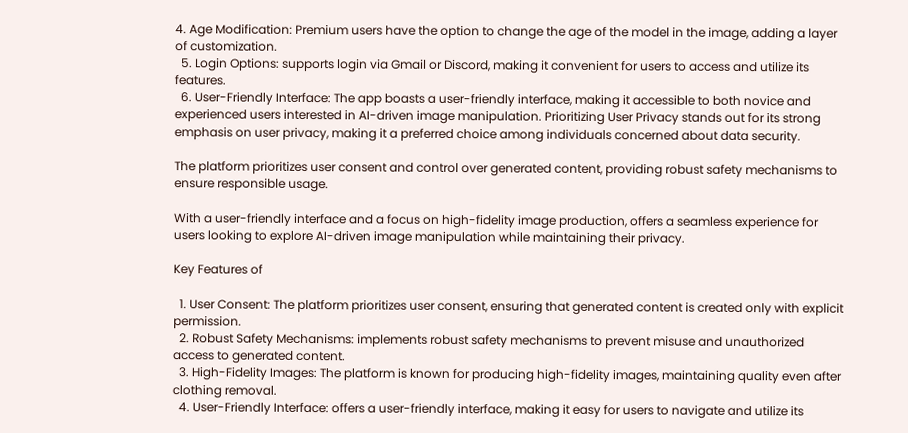4. Age Modification: Premium users have the option to change the age of the model in the image, adding a layer of customization.
  5. Login Options: supports login via Gmail or Discord, making it convenient for users to access and utilize its features.
  6. User-Friendly Interface: The app boasts a user-friendly interface, making it accessible to both novice and experienced users interested in AI-driven image manipulation. Prioritizing User Privacy stands out for its strong emphasis on user privacy, making it a preferred choice among individuals concerned about data security.

The platform prioritizes user consent and control over generated content, providing robust safety mechanisms to ensure responsible usage.

With a user-friendly interface and a focus on high-fidelity image production, offers a seamless experience for users looking to explore AI-driven image manipulation while maintaining their privacy.

Key Features of

  1. User Consent: The platform prioritizes user consent, ensuring that generated content is created only with explicit permission.
  2. Robust Safety Mechanisms: implements robust safety mechanisms to prevent misuse and unauthorized access to generated content.
  3. High-Fidelity Images: The platform is known for producing high-fidelity images, maintaining quality even after clothing removal.
  4. User-Friendly Interface: offers a user-friendly interface, making it easy for users to navigate and utilize its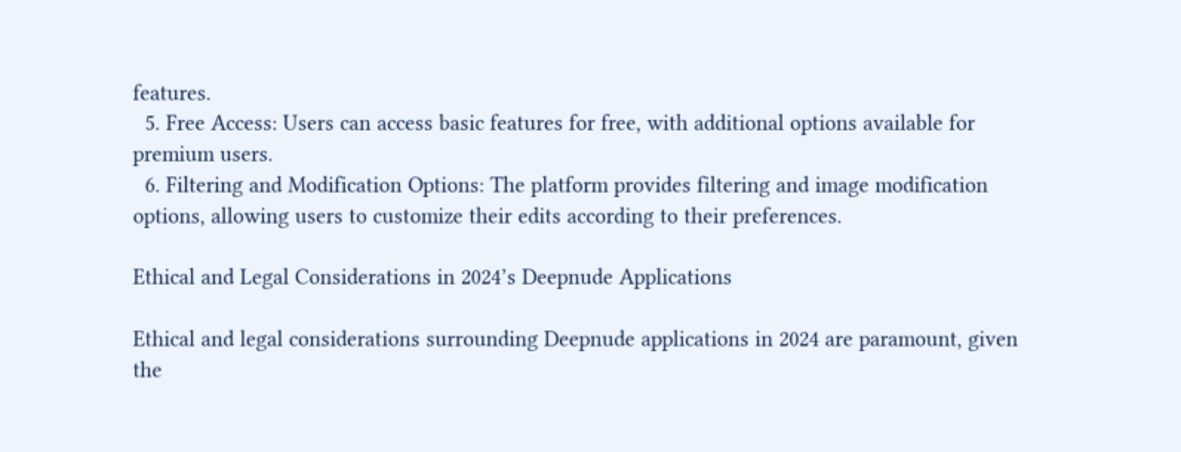features.
  5. Free Access: Users can access basic features for free, with additional options available for premium users.
  6. Filtering and Modification Options: The platform provides filtering and image modification options, allowing users to customize their edits according to their preferences.

Ethical and Legal Considerations in 2024’s Deepnude Applications

Ethical and legal considerations surrounding Deepnude applications in 2024 are paramount, given the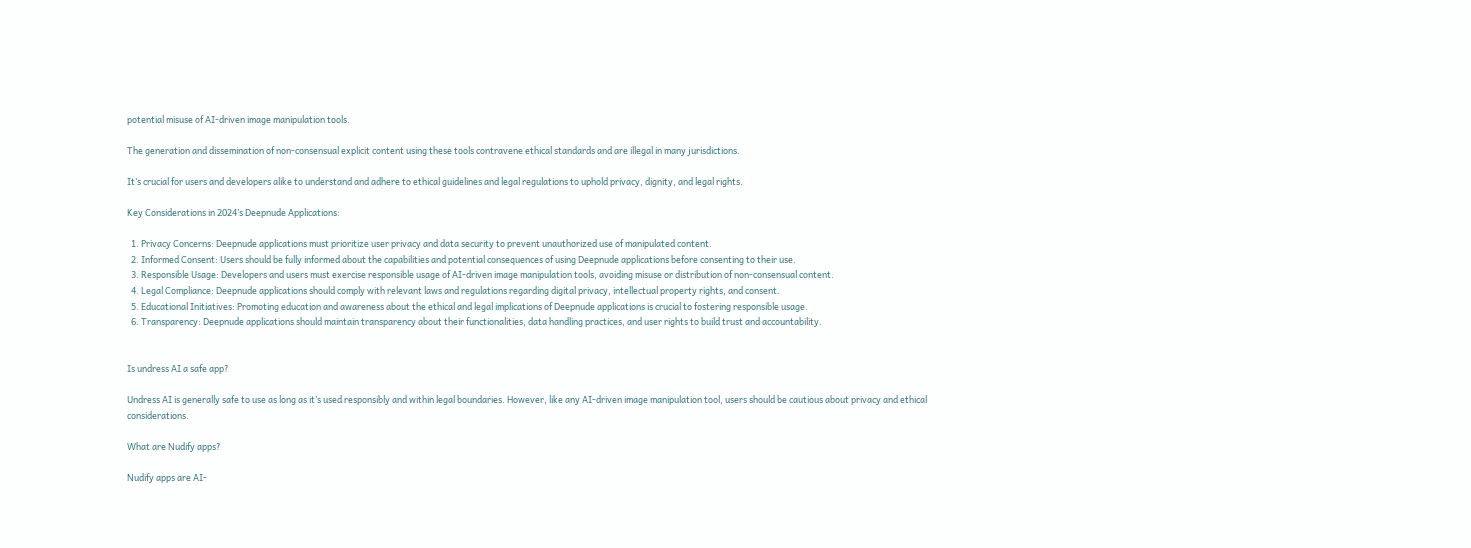potential misuse of AI-driven image manipulation tools.

The generation and dissemination of non-consensual explicit content using these tools contravene ethical standards and are illegal in many jurisdictions.

It’s crucial for users and developers alike to understand and adhere to ethical guidelines and legal regulations to uphold privacy, dignity, and legal rights.

Key Considerations in 2024’s Deepnude Applications:

  1. Privacy Concerns: Deepnude applications must prioritize user privacy and data security to prevent unauthorized use of manipulated content.
  2. Informed Consent: Users should be fully informed about the capabilities and potential consequences of using Deepnude applications before consenting to their use.
  3. Responsible Usage: Developers and users must exercise responsible usage of AI-driven image manipulation tools, avoiding misuse or distribution of non-consensual content.
  4. Legal Compliance: Deepnude applications should comply with relevant laws and regulations regarding digital privacy, intellectual property rights, and consent.
  5. Educational Initiatives: Promoting education and awareness about the ethical and legal implications of Deepnude applications is crucial to fostering responsible usage.
  6. Transparency: Deepnude applications should maintain transparency about their functionalities, data handling practices, and user rights to build trust and accountability.


Is undress AI a safe app?

Undress AI is generally safe to use as long as it’s used responsibly and within legal boundaries. However, like any AI-driven image manipulation tool, users should be cautious about privacy and ethical considerations.

What are Nudify apps?

Nudify apps are AI-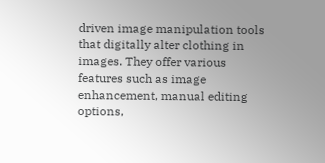driven image manipulation tools that digitally alter clothing in images. They offer various features such as image enhancement, manual editing options,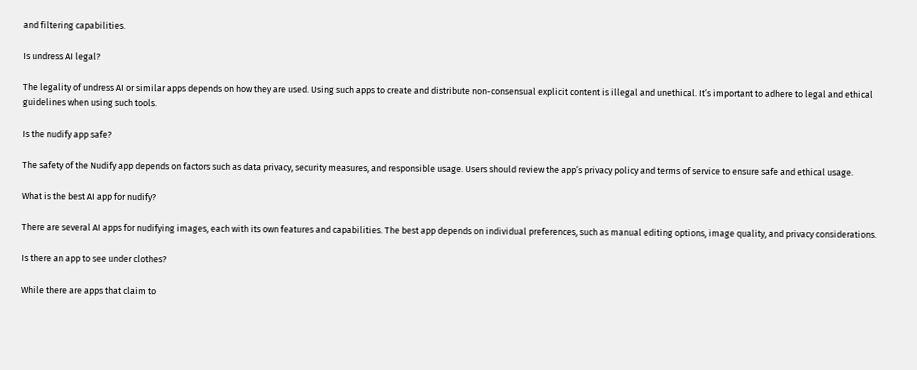and filtering capabilities.

Is undress AI legal?

The legality of undress AI or similar apps depends on how they are used. Using such apps to create and distribute non-consensual explicit content is illegal and unethical. It’s important to adhere to legal and ethical guidelines when using such tools.

Is the nudify app safe?

The safety of the Nudify app depends on factors such as data privacy, security measures, and responsible usage. Users should review the app’s privacy policy and terms of service to ensure safe and ethical usage.

What is the best AI app for nudify?

There are several AI apps for nudifying images, each with its own features and capabilities. The best app depends on individual preferences, such as manual editing options, image quality, and privacy considerations.

Is there an app to see under clothes?

While there are apps that claim to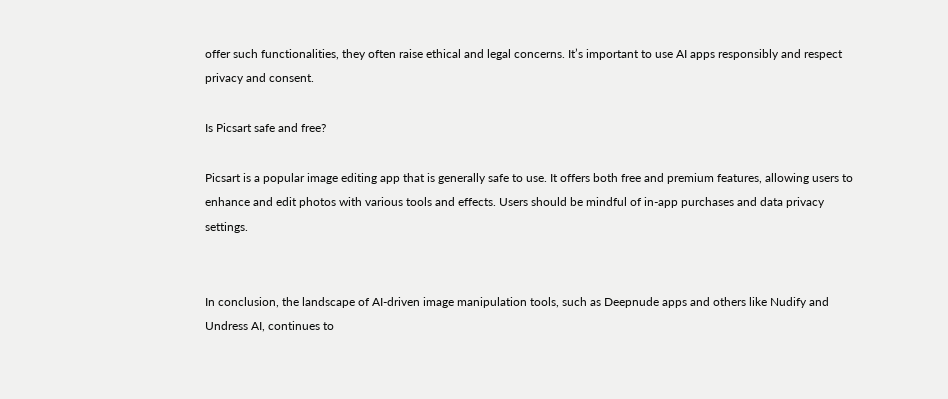offer such functionalities, they often raise ethical and legal concerns. It’s important to use AI apps responsibly and respect privacy and consent.

Is Picsart safe and free?

Picsart is a popular image editing app that is generally safe to use. It offers both free and premium features, allowing users to enhance and edit photos with various tools and effects. Users should be mindful of in-app purchases and data privacy settings.


In conclusion, the landscape of AI-driven image manipulation tools, such as Deepnude apps and others like Nudify and Undress AI, continues to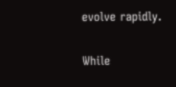evolve rapidly.

While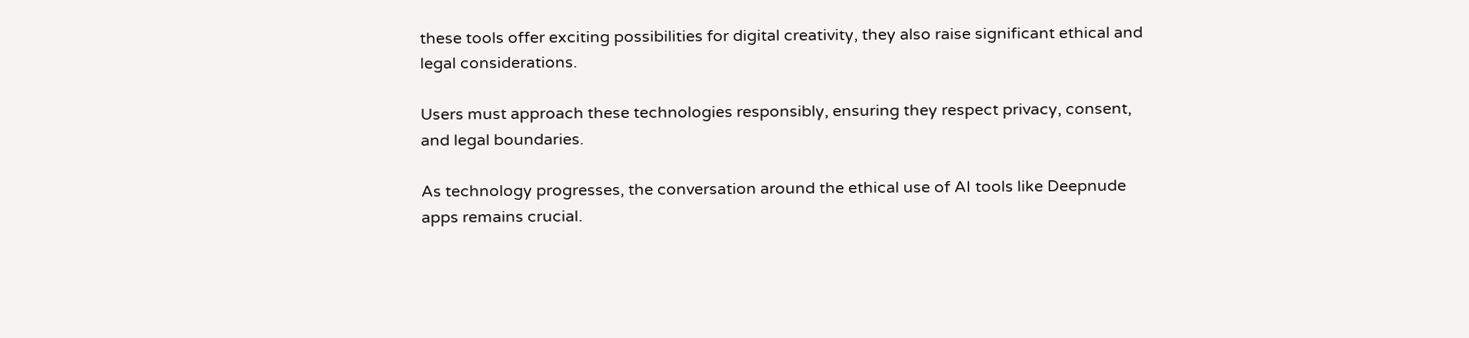these tools offer exciting possibilities for digital creativity, they also raise significant ethical and legal considerations.

Users must approach these technologies responsibly, ensuring they respect privacy, consent, and legal boundaries.

As technology progresses, the conversation around the ethical use of AI tools like Deepnude apps remains crucial.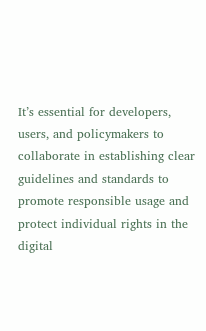It’s essential for developers, users, and policymakers to collaborate in establishing clear guidelines and standards to promote responsible usage and protect individual rights in the digital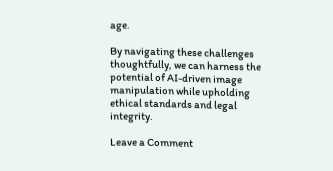age.

By navigating these challenges thoughtfully, we can harness the potential of AI-driven image manipulation while upholding ethical standards and legal integrity.

Leave a Comment